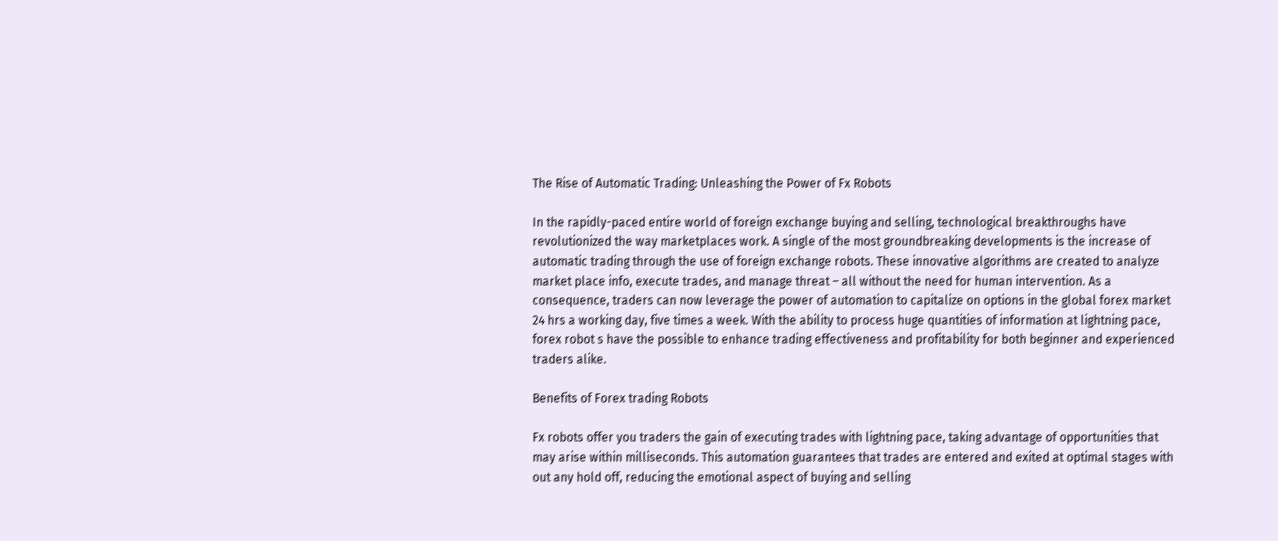The Rise of Automatic Trading: Unleashing the Power of Fx Robots

In the rapidly-paced entire world of foreign exchange buying and selling, technological breakthroughs have revolutionized the way marketplaces work. A single of the most groundbreaking developments is the increase of automatic trading through the use of foreign exchange robots. These innovative algorithms are created to analyze market place info, execute trades, and manage threat – all without the need for human intervention. As a consequence, traders can now leverage the power of automation to capitalize on options in the global forex market 24 hrs a working day, five times a week. With the ability to process huge quantities of information at lightning pace, forex robot s have the possible to enhance trading effectiveness and profitability for both beginner and experienced traders alike.

Benefits of Forex trading Robots

Fx robots offer you traders the gain of executing trades with lightning pace, taking advantage of opportunities that may arise within milliseconds. This automation guarantees that trades are entered and exited at optimal stages with out any hold off, reducing the emotional aspect of buying and selling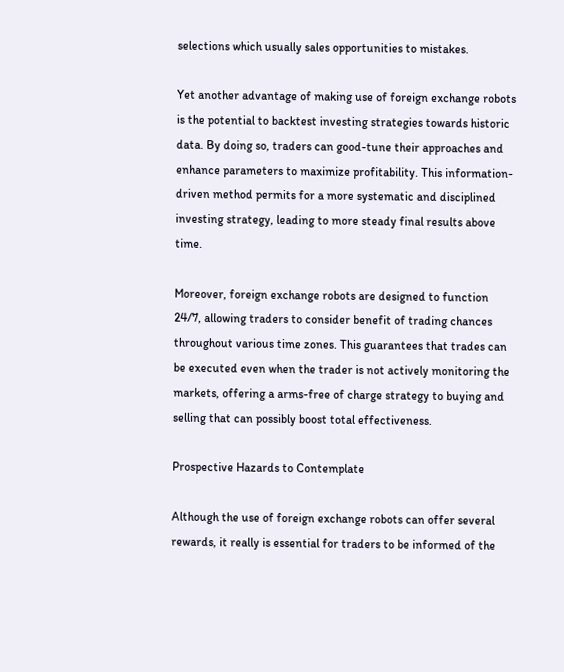selections which usually sales opportunities to mistakes.

Yet another advantage of making use of foreign exchange robots is the potential to backtest investing strategies towards historic data. By doing so, traders can good-tune their approaches and enhance parameters to maximize profitability. This information-driven method permits for a more systematic and disciplined investing strategy, leading to more steady final results above time.

Moreover, foreign exchange robots are designed to function 24/7, allowing traders to consider benefit of trading chances throughout various time zones. This guarantees that trades can be executed even when the trader is not actively monitoring the markets, offering a arms-free of charge strategy to buying and selling that can possibly boost total effectiveness.

Prospective Hazards to Contemplate

Although the use of foreign exchange robots can offer several rewards, it really is essential for traders to be informed of the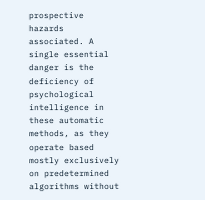prospective hazards associated. A single essential danger is the deficiency of psychological intelligence in these automatic methods, as they operate based mostly exclusively on predetermined algorithms without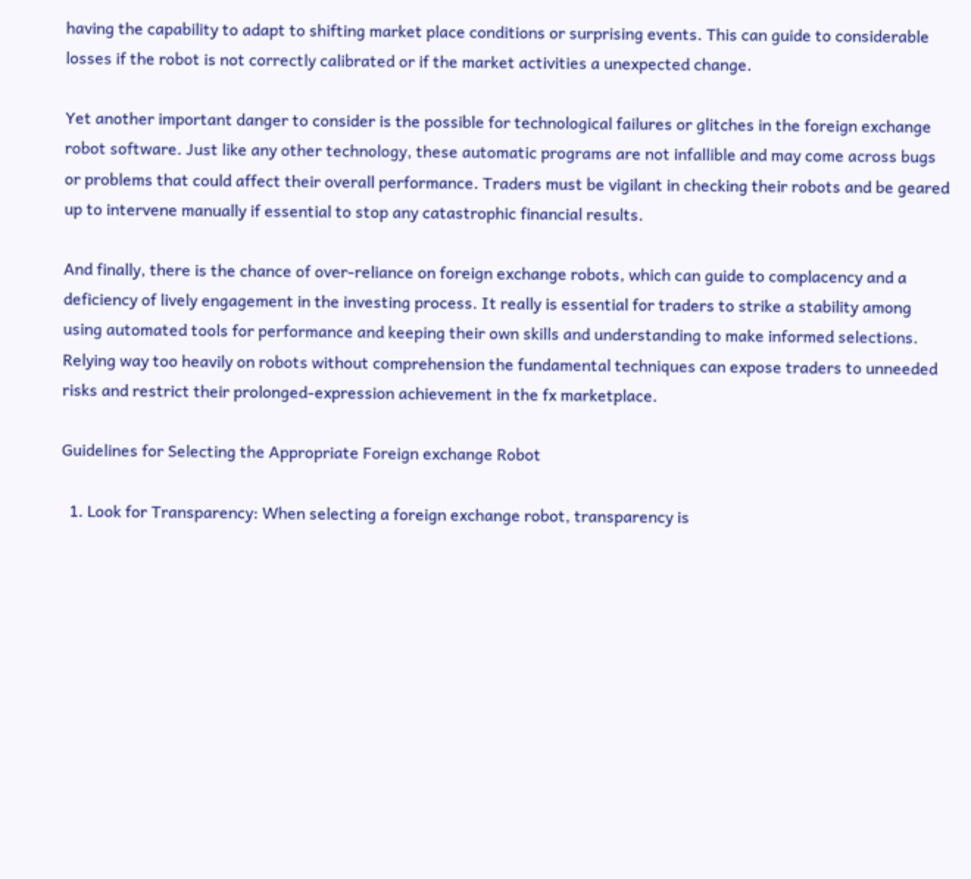having the capability to adapt to shifting market place conditions or surprising events. This can guide to considerable losses if the robot is not correctly calibrated or if the market activities a unexpected change.

Yet another important danger to consider is the possible for technological failures or glitches in the foreign exchange robot software. Just like any other technology, these automatic programs are not infallible and may come across bugs or problems that could affect their overall performance. Traders must be vigilant in checking their robots and be geared up to intervene manually if essential to stop any catastrophic financial results.

And finally, there is the chance of over-reliance on foreign exchange robots, which can guide to complacency and a deficiency of lively engagement in the investing process. It really is essential for traders to strike a stability among using automated tools for performance and keeping their own skills and understanding to make informed selections. Relying way too heavily on robots without comprehension the fundamental techniques can expose traders to unneeded risks and restrict their prolonged-expression achievement in the fx marketplace.

Guidelines for Selecting the Appropriate Foreign exchange Robot

  1. Look for Transparency: When selecting a foreign exchange robot, transparency is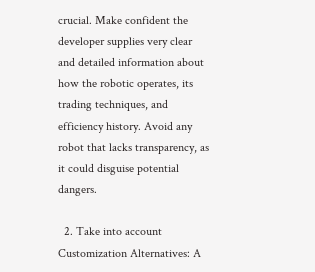crucial. Make confident the developer supplies very clear and detailed information about how the robotic operates, its trading techniques, and efficiency history. Avoid any robot that lacks transparency, as it could disguise potential dangers.

  2. Take into account Customization Alternatives: A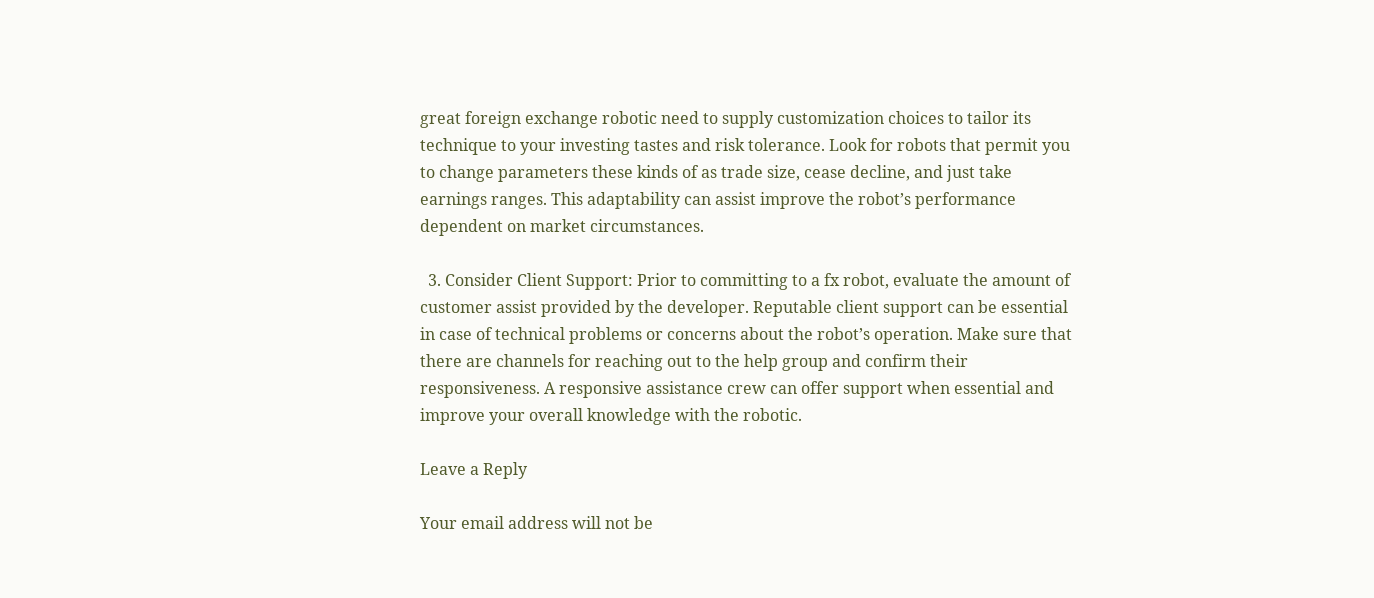great foreign exchange robotic need to supply customization choices to tailor its technique to your investing tastes and risk tolerance. Look for robots that permit you to change parameters these kinds of as trade size, cease decline, and just take earnings ranges. This adaptability can assist improve the robot’s performance dependent on market circumstances.

  3. Consider Client Support: Prior to committing to a fx robot, evaluate the amount of customer assist provided by the developer. Reputable client support can be essential in case of technical problems or concerns about the robot’s operation. Make sure that there are channels for reaching out to the help group and confirm their responsiveness. A responsive assistance crew can offer support when essential and improve your overall knowledge with the robotic.

Leave a Reply

Your email address will not be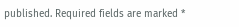published. Required fields are marked *